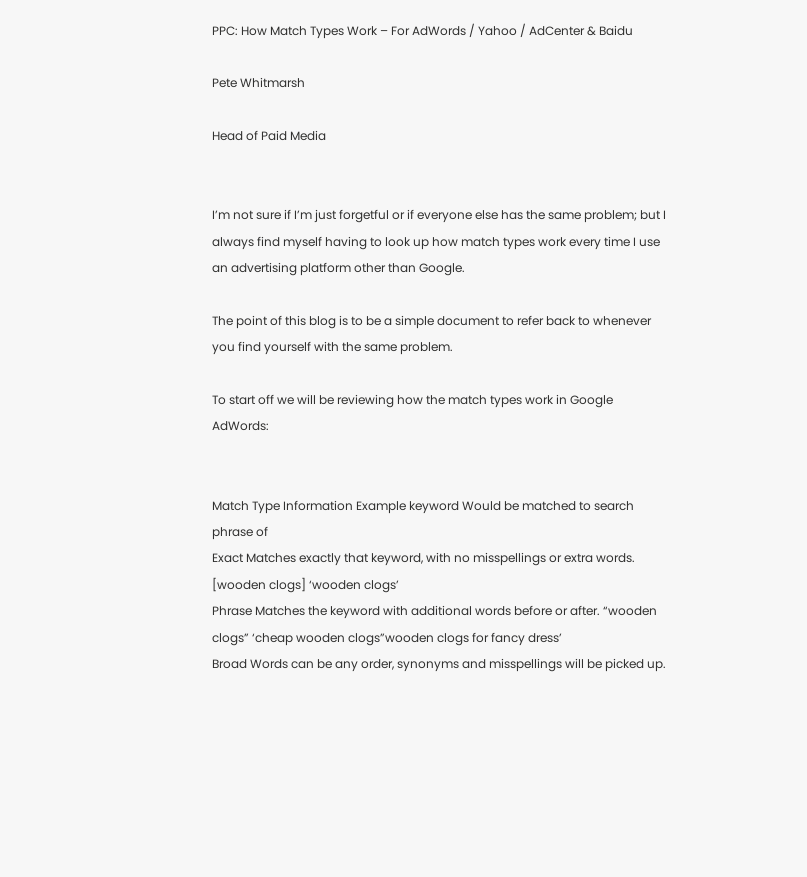PPC: How Match Types Work – For AdWords / Yahoo / AdCenter & Baidu

Pete Whitmarsh

Head of Paid Media


I’m not sure if I’m just forgetful or if everyone else has the same problem; but I always find myself having to look up how match types work every time I use an advertising platform other than Google.

The point of this blog is to be a simple document to refer back to whenever you find yourself with the same problem.

To start off we will be reviewing how the match types work in Google AdWords:


Match Type Information Example keyword Would be matched to search phrase of
Exact Matches exactly that keyword, with no misspellings or extra words. [wooden clogs] ‘wooden clogs’
Phrase Matches the keyword with additional words before or after. “wooden clogs” ‘cheap wooden clogs”wooden clogs for fancy dress’
Broad Words can be any order, synonyms and misspellings will be picked up.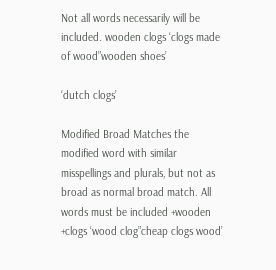Not all words necessarily will be included. wooden clogs ‘clogs made of wood”wooden shoes’

‘dutch clogs’

Modified Broad Matches the modified word with similar misspellings and plurals, but not as broad as normal broad match. All words must be included +wooden +clogs ‘wood clog”cheap clogs wood’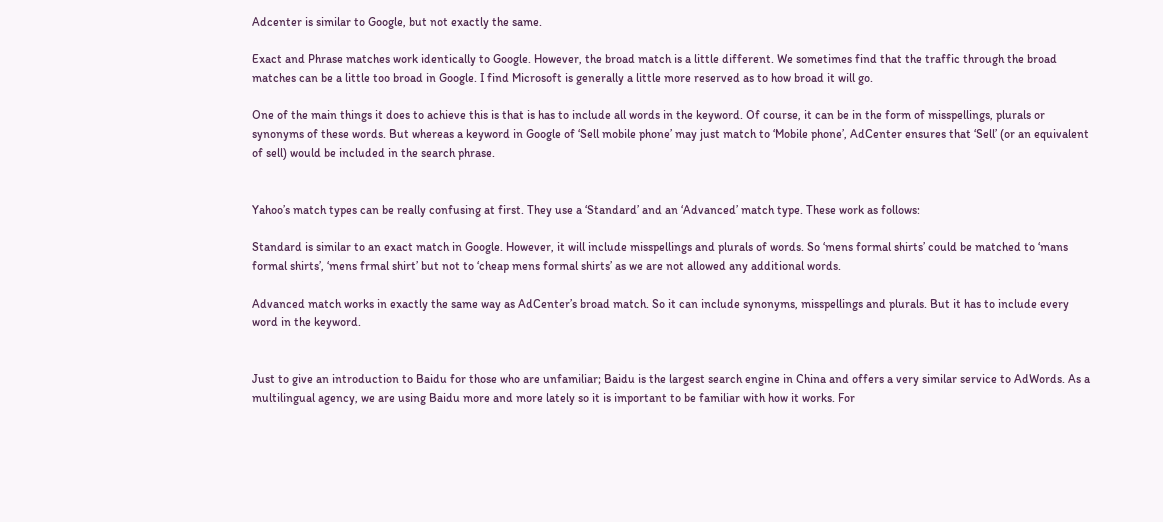Adcenter is similar to Google, but not exactly the same.

Exact and Phrase matches work identically to Google. However, the broad match is a little different. We sometimes find that the traffic through the broad matches can be a little too broad in Google. I find Microsoft is generally a little more reserved as to how broad it will go.

One of the main things it does to achieve this is that is has to include all words in the keyword. Of course, it can be in the form of misspellings, plurals or synonyms of these words. But whereas a keyword in Google of ‘Sell mobile phone’ may just match to ‘Mobile phone’, AdCenter ensures that ‘Sell’ (or an equivalent of sell) would be included in the search phrase.


Yahoo’s match types can be really confusing at first. They use a ‘Standard’ and an ‘Advanced’ match type. These work as follows:

Standard is similar to an exact match in Google. However, it will include misspellings and plurals of words. So ‘mens formal shirts’ could be matched to ‘mans formal shirts’, ‘mens frmal shirt’ but not to ‘cheap mens formal shirts’ as we are not allowed any additional words.

Advanced match works in exactly the same way as AdCenter’s broad match. So it can include synonyms, misspellings and plurals. But it has to include every word in the keyword.


Just to give an introduction to Baidu for those who are unfamiliar; Baidu is the largest search engine in China and offers a very similar service to AdWords. As a multilingual agency, we are using Baidu more and more lately so it is important to be familiar with how it works. For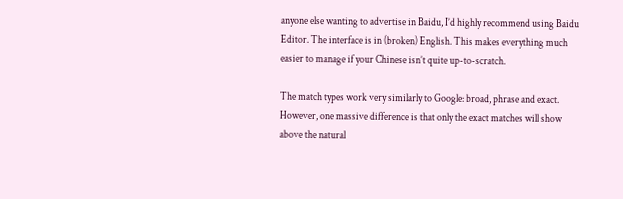anyone else wanting to advertise in Baidu, I’d highly recommend using Baidu Editor. The interface is in (broken) English. This makes everything much easier to manage if your Chinese isn’t quite up-to-scratch.

The match types work very similarly to Google: broad, phrase and exact. However, one massive difference is that only the exact matches will show above the natural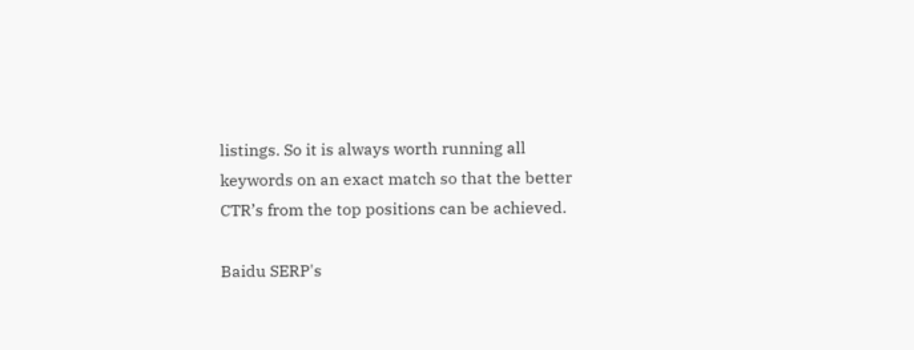listings. So it is always worth running all keywords on an exact match so that the better CTR’s from the top positions can be achieved.

Baidu SERP's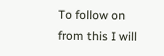To follow on from this I will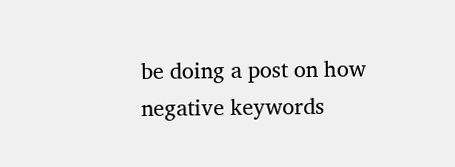be doing a post on how negative keywords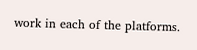work in each of the platforms.